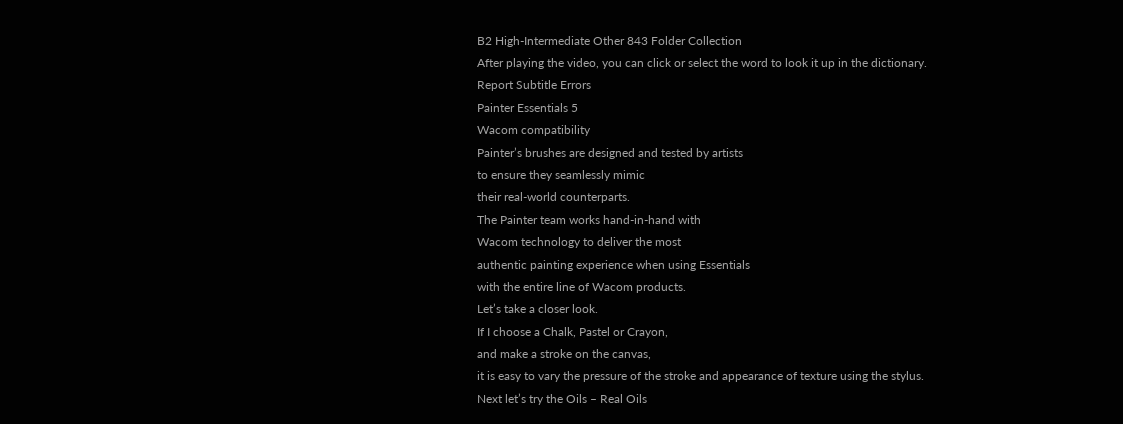B2 High-Intermediate Other 843 Folder Collection
After playing the video, you can click or select the word to look it up in the dictionary.
Report Subtitle Errors
Painter Essentials 5
Wacom compatibility
Painter’s brushes are designed and tested by artists
to ensure they seamlessly mimic
their real-world counterparts.
The Painter team works hand-in-hand with
Wacom technology to deliver the most
authentic painting experience when using Essentials
with the entire line of Wacom products.
Let’s take a closer look.
If I choose a Chalk, Pastel or Crayon,
and make a stroke on the canvas,
it is easy to vary the pressure of the stroke and appearance of texture using the stylus.
Next let’s try the Oils – Real Oils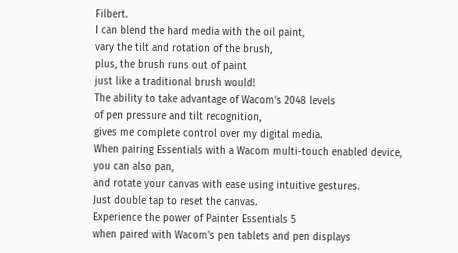Filbert.
I can blend the hard media with the oil paint,
vary the tilt and rotation of the brush,
plus, the brush runs out of paint
just like a traditional brush would!
The ability to take advantage of Wacom’s 2048 levels
of pen pressure and tilt recognition,
gives me complete control over my digital media.
When pairing Essentials with a Wacom multi-touch enabled device, you can also pan,
and rotate your canvas with ease using intuitive gestures.
Just double tap to reset the canvas.
Experience the power of Painter Essentials 5
when paired with Wacom's pen tablets and pen displays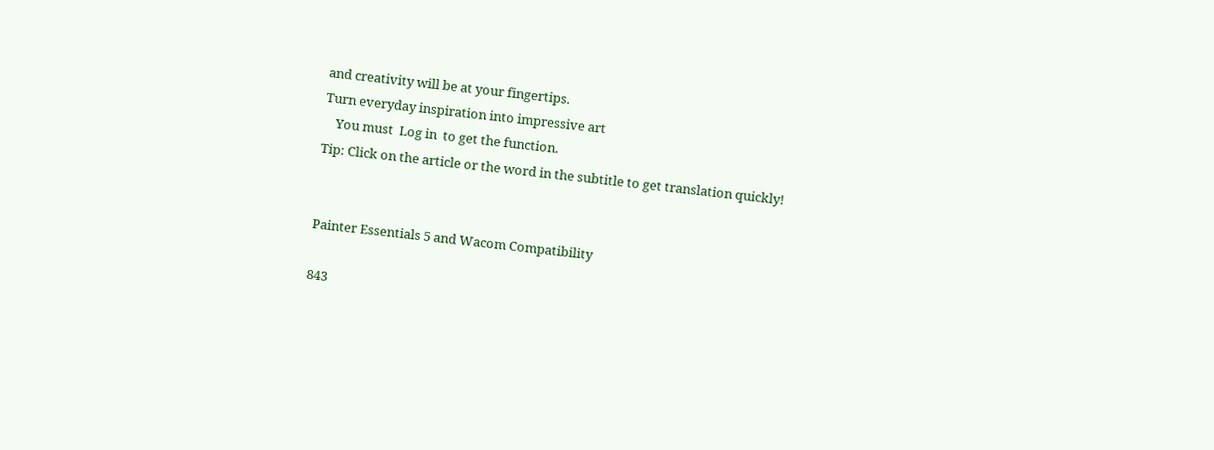and creativity will be at your fingertips.
Turn everyday inspiration into impressive art
    You must  Log in  to get the function.
Tip: Click on the article or the word in the subtitle to get translation quickly!


Painter Essentials 5 and Wacom Compatibility

843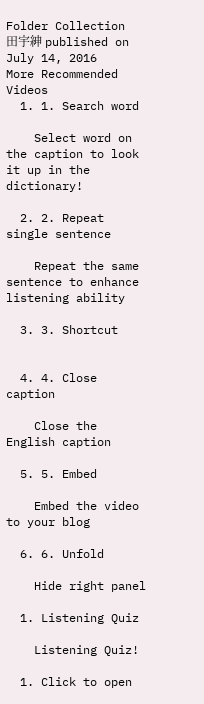Folder Collection
田宇紳 published on July 14, 2016
More Recommended Videos
  1. 1. Search word

    Select word on the caption to look it up in the dictionary!

  2. 2. Repeat single sentence

    Repeat the same sentence to enhance listening ability

  3. 3. Shortcut


  4. 4. Close caption

    Close the English caption

  5. 5. Embed

    Embed the video to your blog

  6. 6. Unfold

    Hide right panel

  1. Listening Quiz

    Listening Quiz!

  1. Click to open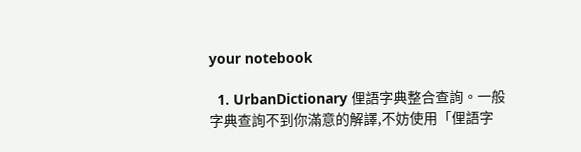your notebook

  1. UrbanDictionary 俚語字典整合查詢。一般字典查詢不到你滿意的解譯,不妨使用「俚語字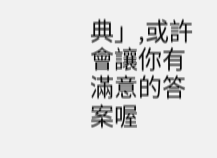典」,或許會讓你有滿意的答案喔